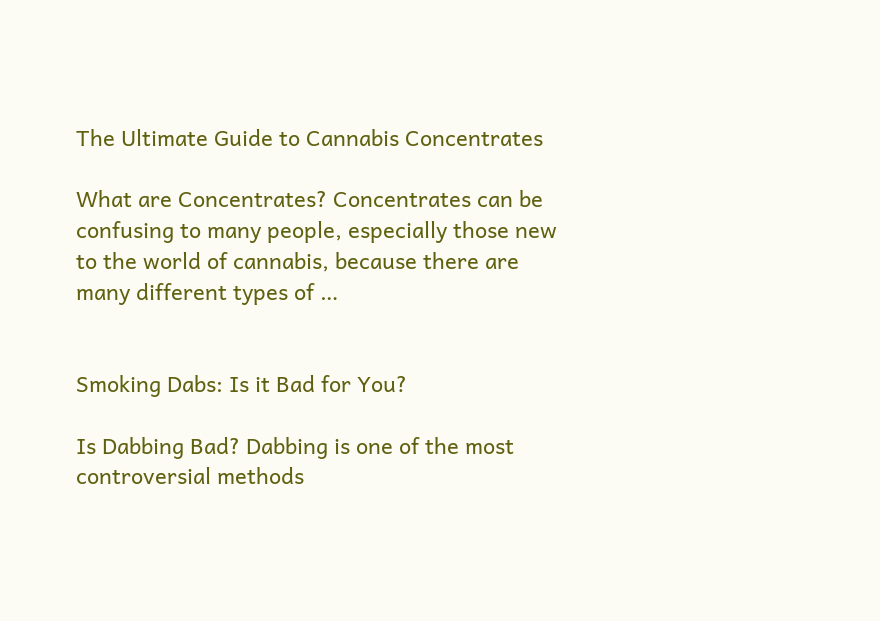The Ultimate Guide to Cannabis Concentrates

What are Concentrates? Concentrates can be confusing to many people, especially those new to the world of cannabis, because there are many different types of …


Smoking Dabs: Is it Bad for You?

Is Dabbing Bad? Dabbing is one of the most controversial methods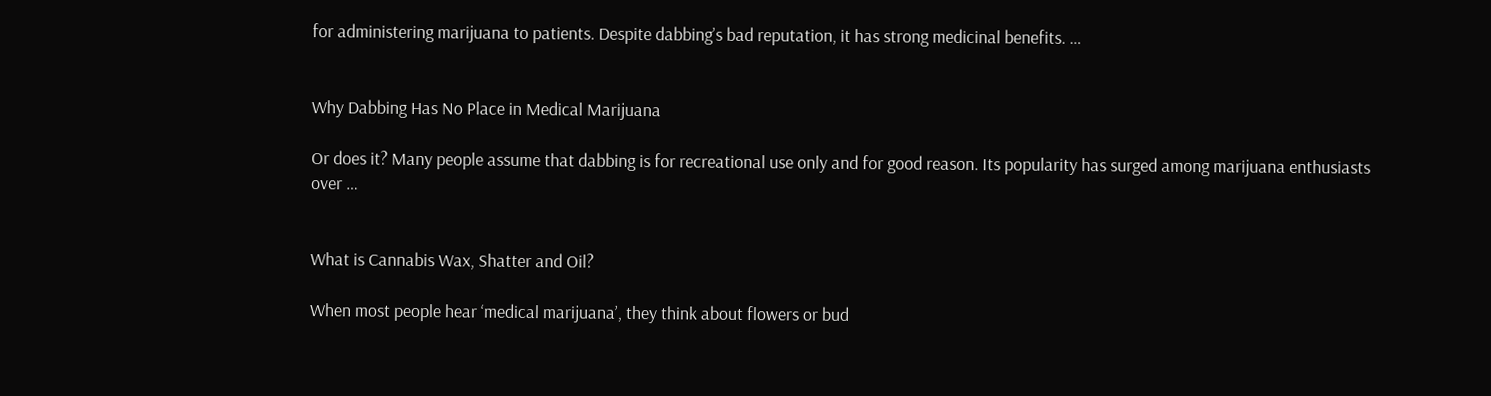for administering marijuana to patients. Despite dabbing’s bad reputation, it has strong medicinal benefits. …


Why Dabbing Has No Place in Medical Marijuana

Or does it? Many people assume that dabbing is for recreational use only and for good reason. Its popularity has surged among marijuana enthusiasts over …


What is Cannabis Wax, Shatter and Oil?

When most people hear ‘medical marijuana’, they think about flowers or bud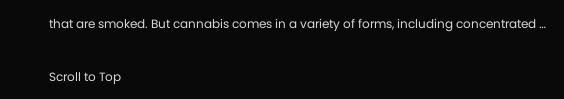that are smoked. But cannabis comes in a variety of forms, including concentrated …

Scroll to Top